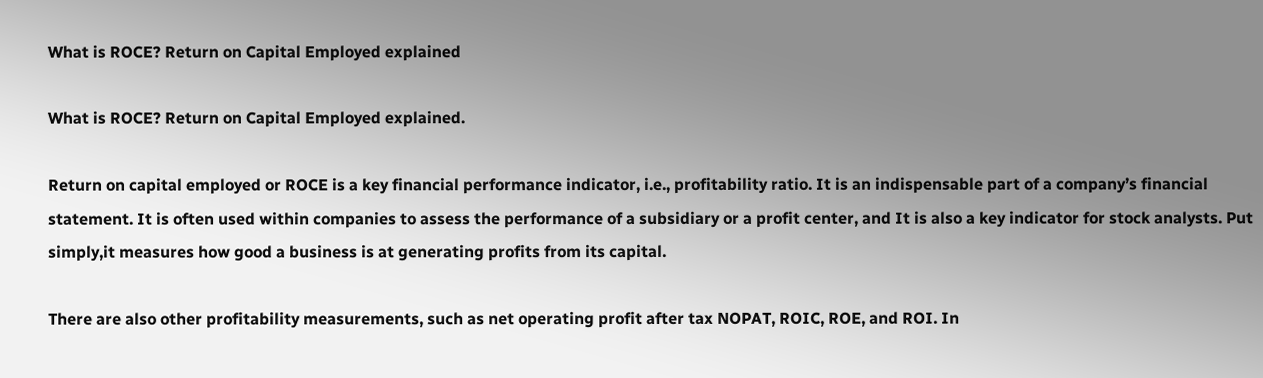What is ROCE? Return on Capital Employed explained

What is ROCE? Return on Capital Employed explained.

Return on capital employed or ROCE is a key financial performance indicator, i.e., profitability ratio. It is an indispensable part of a company’s financial statement. It is often used within companies to assess the performance of a subsidiary or a profit center, and It is also a key indicator for stock analysts. Put simply,it measures how good a business is at generating profits from its capital.

There are also other profitability measurements, such as net operating profit after tax NOPAT, ROIC, ROE, and ROI. In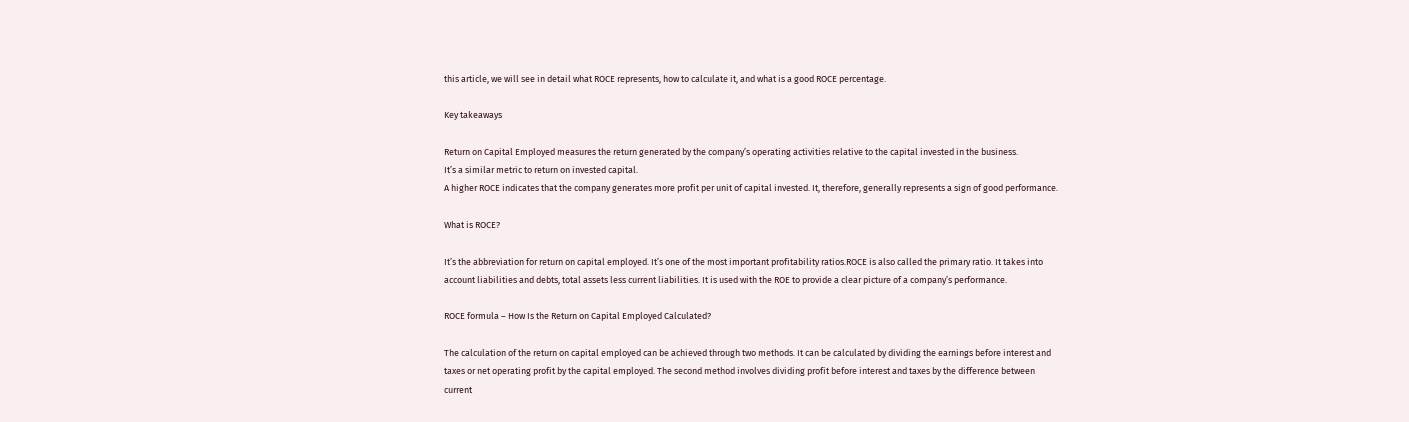this article, we will see in detail what ROCE represents, how to calculate it, and what is a good ROCE percentage.

Key takeaways

Return on Capital Employed measures the return generated by the company’s operating activities relative to the capital invested in the business.
It’s a similar metric to return on invested capital.
A higher ROCE indicates that the company generates more profit per unit of capital invested. It, therefore, generally represents a sign of good performance.

What is ROCE?

It’s the abbreviation for return on capital employed. It’s one of the most important profitability ratios.ROCE is also called the primary ratio. It takes into account liabilities and debts, total assets less current liabilities. It is used with the ROE to provide a clear picture of a company’s performance.

ROCE formula – How Is the Return on Capital Employed Calculated?

The calculation of the return on capital employed can be achieved through two methods. It can be calculated by dividing the earnings before interest and taxes or net operating profit by the capital employed. The second method involves dividing profit before interest and taxes by the difference between current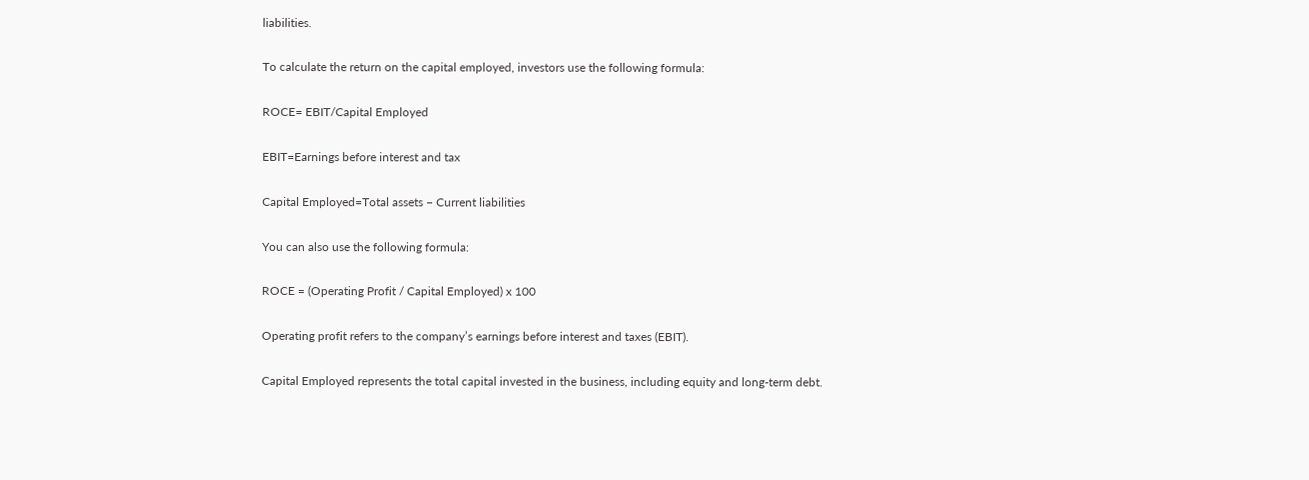liabilities.

To calculate the return on the capital employed, investors use the following formula:

ROCE= EBIT/Capital Employed

EBIT=Earnings before interest and tax

Capital Employed=Total assets − Current liabilities

You can also use the following formula:

ROCE = (Operating Profit / Capital Employed) x 100

Operating profit refers to the company’s earnings before interest and taxes (EBIT).

Capital Employed represents the total capital invested in the business, including equity and long-term debt.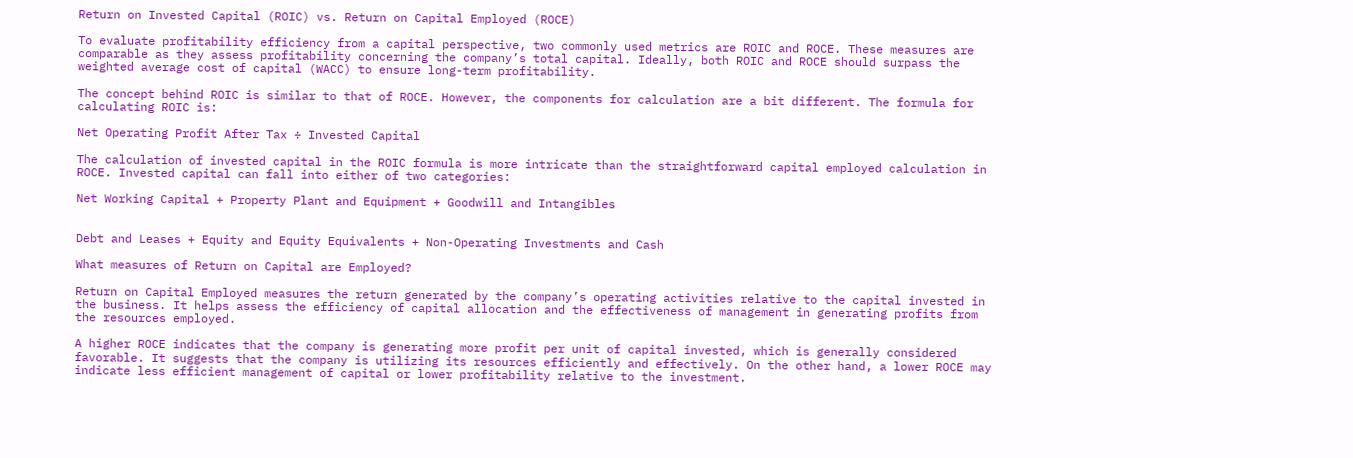Return on Invested Capital (ROIC) vs. Return on Capital Employed (ROCE)

To evaluate profitability efficiency from a capital perspective, two commonly used metrics are ROIC and ROCE. These measures are comparable as they assess profitability concerning the company’s total capital. Ideally, both ROIC and ROCE should surpass the weighted average cost of capital (WACC) to ensure long-term profitability.

The concept behind ROIC is similar to that of ROCE. However, the components for calculation are a bit different. The formula for calculating ROIC is:

Net Operating Profit After Tax ÷ Invested Capital

The calculation of invested capital in the ROIC formula is more intricate than the straightforward capital employed calculation in ROCE. Invested capital can fall into either of two categories:

Net Working Capital + Property Plant and Equipment + Goodwill and Intangibles


Debt and Leases + Equity and Equity Equivalents + Non-Operating Investments and Cash

What measures of Return on Capital are Employed?

Return on Capital Employed measures the return generated by the company’s operating activities relative to the capital invested in the business. It helps assess the efficiency of capital allocation and the effectiveness of management in generating profits from the resources employed.

A higher ROCE indicates that the company is generating more profit per unit of capital invested, which is generally considered favorable. It suggests that the company is utilizing its resources efficiently and effectively. On the other hand, a lower ROCE may indicate less efficient management of capital or lower profitability relative to the investment.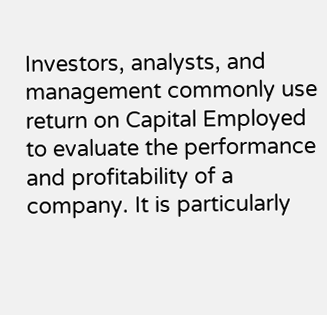Investors, analysts, and management commonly use return on Capital Employed to evaluate the performance and profitability of a company. It is particularly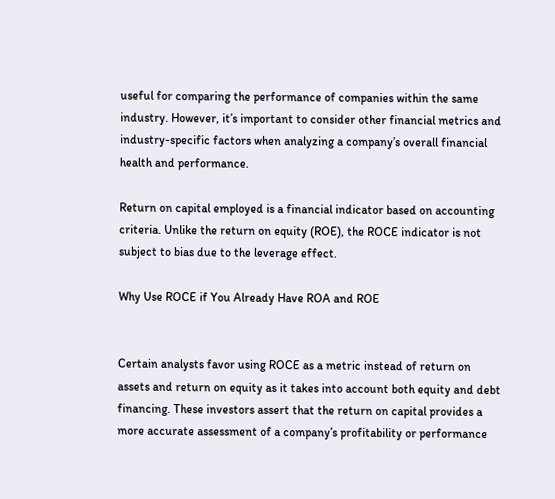useful for comparing the performance of companies within the same industry. However, it’s important to consider other financial metrics and industry-specific factors when analyzing a company’s overall financial health and performance.

Return on capital employed is a financial indicator based on accounting criteria. Unlike the return on equity (ROE), the ROCE indicator is not subject to bias due to the leverage effect.

Why Use ROCE if You Already Have ROA and ROE


Certain analysts favor using ROCE as a metric instead of return on assets and return on equity as it takes into account both equity and debt financing. These investors assert that the return on capital provides a more accurate assessment of a company’s profitability or performance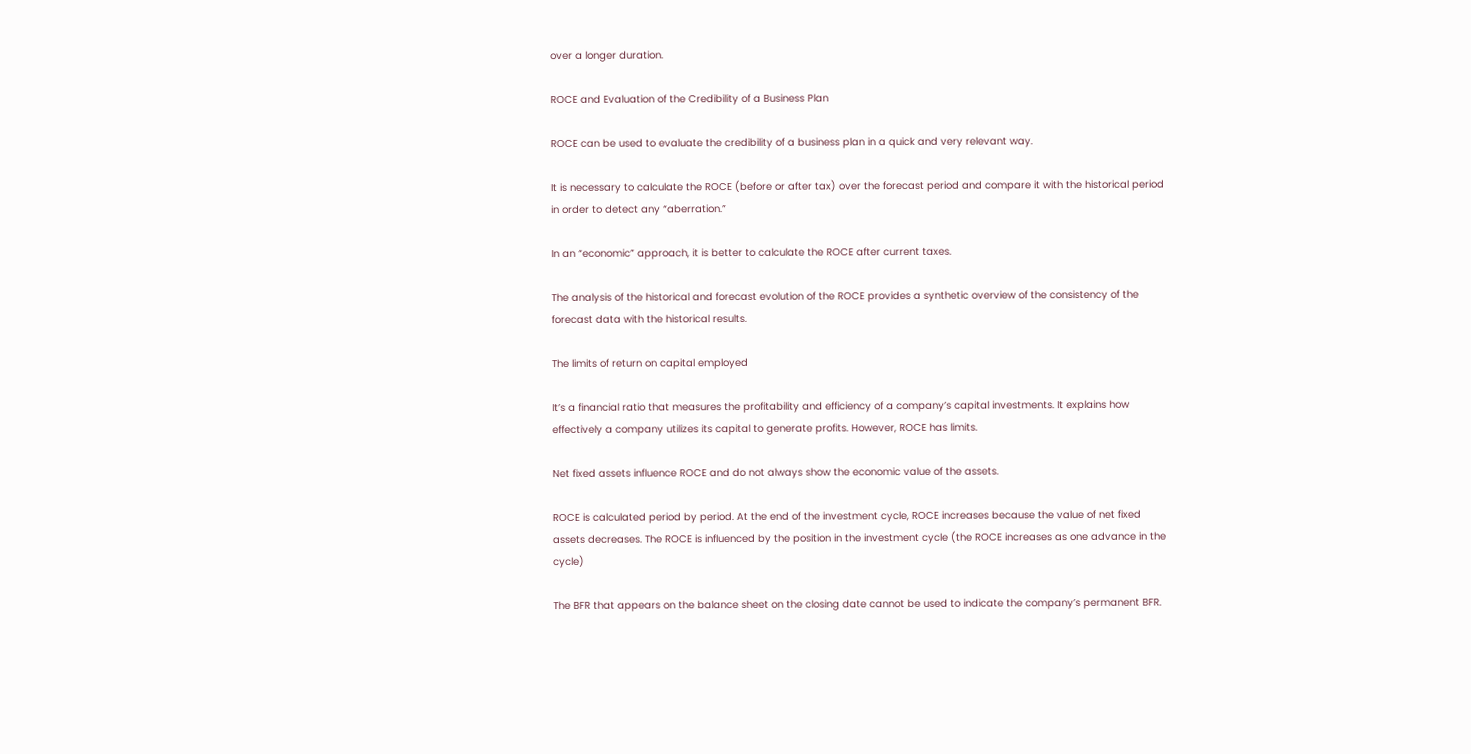over a longer duration.

ROCE and Evaluation of the Credibility of a Business Plan

ROCE can be used to evaluate the credibility of a business plan in a quick and very relevant way.

It is necessary to calculate the ROCE (before or after tax) over the forecast period and compare it with the historical period in order to detect any “aberration.”

In an “economic” approach, it is better to calculate the ROCE after current taxes.

The analysis of the historical and forecast evolution of the ROCE provides a synthetic overview of the consistency of the forecast data with the historical results.

The limits of return on capital employed

It’s a financial ratio that measures the profitability and efficiency of a company’s capital investments. It explains how effectively a company utilizes its capital to generate profits. However, ROCE has limits.

Net fixed assets influence ROCE and do not always show the economic value of the assets.

ROCE is calculated period by period. At the end of the investment cycle, ROCE increases because the value of net fixed assets decreases. The ROCE is influenced by the position in the investment cycle (the ROCE increases as one advance in the cycle)

The BFR that appears on the balance sheet on the closing date cannot be used to indicate the company’s permanent BFR.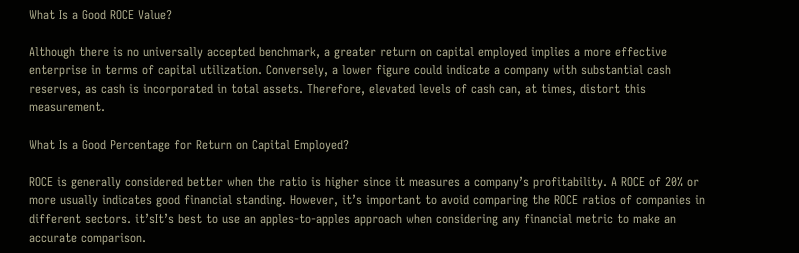What Is a Good ROCE Value?

Although there is no universally accepted benchmark, a greater return on capital employed implies a more effective enterprise in terms of capital utilization. Conversely, a lower figure could indicate a company with substantial cash reserves, as cash is incorporated in total assets. Therefore, elevated levels of cash can, at times, distort this measurement.

What Is a Good Percentage for Return on Capital Employed?

ROCE is generally considered better when the ratio is higher since it measures a company’s profitability. A ROCE of 20% or more usually indicates good financial standing. However, it’s important to avoid comparing the ROCE ratios of companies in different sectors. it’sIt’s best to use an apples-to-apples approach when considering any financial metric to make an accurate comparison.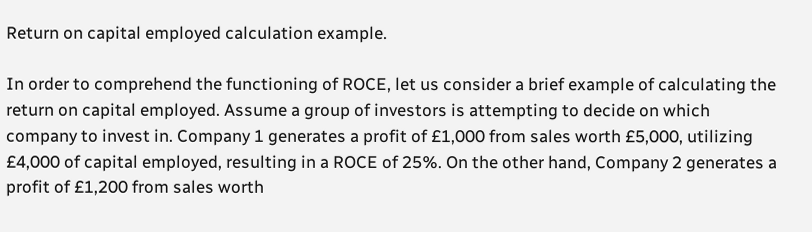Return on capital employed calculation example.

In order to comprehend the functioning of ROCE, let us consider a brief example of calculating the return on capital employed. Assume a group of investors is attempting to decide on which company to invest in. Company 1 generates a profit of £1,000 from sales worth £5,000, utilizing £4,000 of capital employed, resulting in a ROCE of 25%. On the other hand, Company 2 generates a profit of £1,200 from sales worth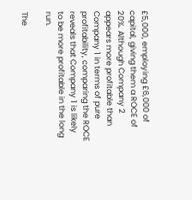£5,000, employing £6,000 of capital, giving them a ROCE of 20%. Although Company 2 appears more profitable than Company 1 in terms of pure profitability, comparing the ROCE reveals that Company 1 is likely to be more profitable in the long run.

The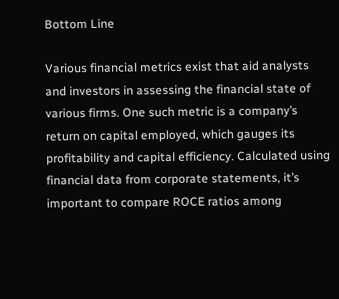Bottom Line

Various financial metrics exist that aid analysts and investors in assessing the financial state of various firms. One such metric is a company’s return on capital employed, which gauges its profitability and capital efficiency. Calculated using financial data from corporate statements, it’s important to compare ROCE ratios among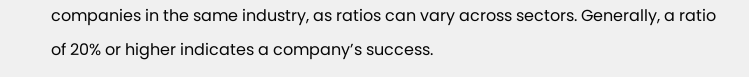companies in the same industry, as ratios can vary across sectors. Generally, a ratio of 20% or higher indicates a company’s success.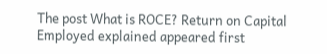The post What is ROCE? Return on Capital Employed explained appeared first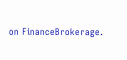on FinanceBrokerage.